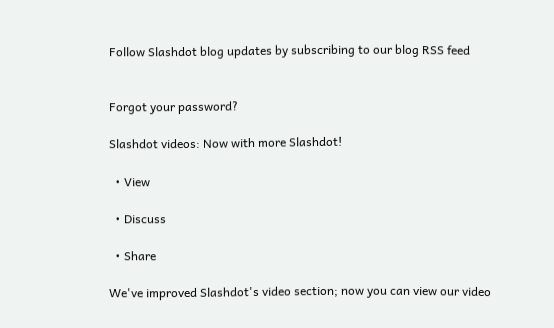Follow Slashdot blog updates by subscribing to our blog RSS feed


Forgot your password?

Slashdot videos: Now with more Slashdot!

  • View

  • Discuss

  • Share

We've improved Slashdot's video section; now you can view our video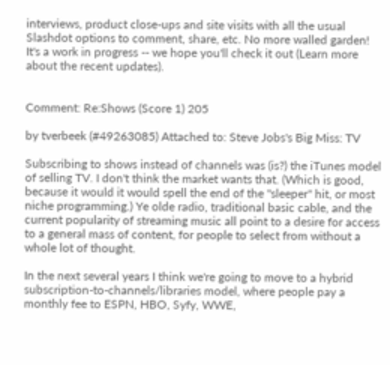interviews, product close-ups and site visits with all the usual Slashdot options to comment, share, etc. No more walled garden! It's a work in progress -- we hope you'll check it out (Learn more about the recent updates).


Comment: Re:Shows (Score 1) 205

by tverbeek (#49263085) Attached to: Steve Jobs's Big Miss: TV

Subscribing to shows instead of channels was (is?) the iTunes model of selling TV. I don't think the market wants that. (Which is good, because it would it would spell the end of the "sleeper" hit, or most niche programming.) Ye olde radio, traditional basic cable, and the current popularity of streaming music all point to a desire for access to a general mass of content, for people to select from without a whole lot of thought.

In the next several years I think we're going to move to a hybrid subscription-to-channels/libraries model, where people pay a monthly fee to ESPN, HBO, Syfy, WWE,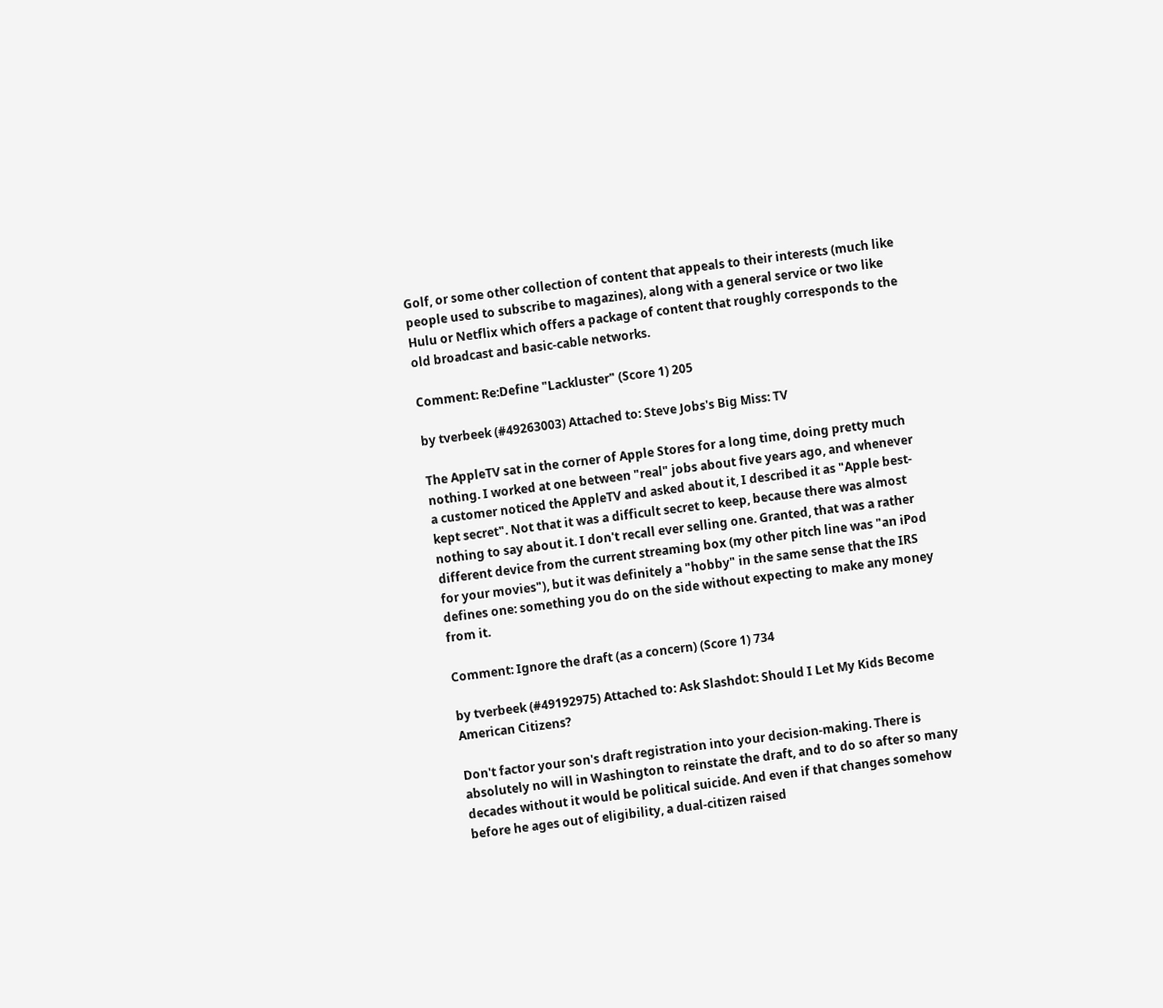Golf, or some other collection of content that appeals to their interests (much like people used to subscribe to magazines), along with a general service or two like Hulu or Netflix which offers a package of content that roughly corresponds to the old broadcast and basic-cable networks.

Comment: Re:Define "Lackluster" (Score 1) 205

by tverbeek (#49263003) Attached to: Steve Jobs's Big Miss: TV

The AppleTV sat in the corner of Apple Stores for a long time, doing pretty much nothing. I worked at one between "real" jobs about five years ago, and whenever a customer noticed the AppleTV and asked about it, I described it as "Apple best-kept secret". Not that it was a difficult secret to keep, because there was almost nothing to say about it. I don't recall ever selling one. Granted, that was a rather different device from the current streaming box (my other pitch line was "an iPod for your movies"), but it was definitely a "hobby" in the same sense that the IRS defines one: something you do on the side without expecting to make any money from it.

Comment: Ignore the draft (as a concern) (Score 1) 734

by tverbeek (#49192975) Attached to: Ask Slashdot: Should I Let My Kids Become American Citizens?

Don't factor your son's draft registration into your decision-making. There is absolutely no will in Washington to reinstate the draft, and to do so after so many decades without it would be political suicide. And even if that changes somehow before he ages out of eligibility, a dual-citizen raised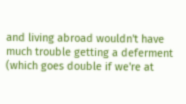and living abroad wouldn't have much trouble getting a deferment (which goes double if we're at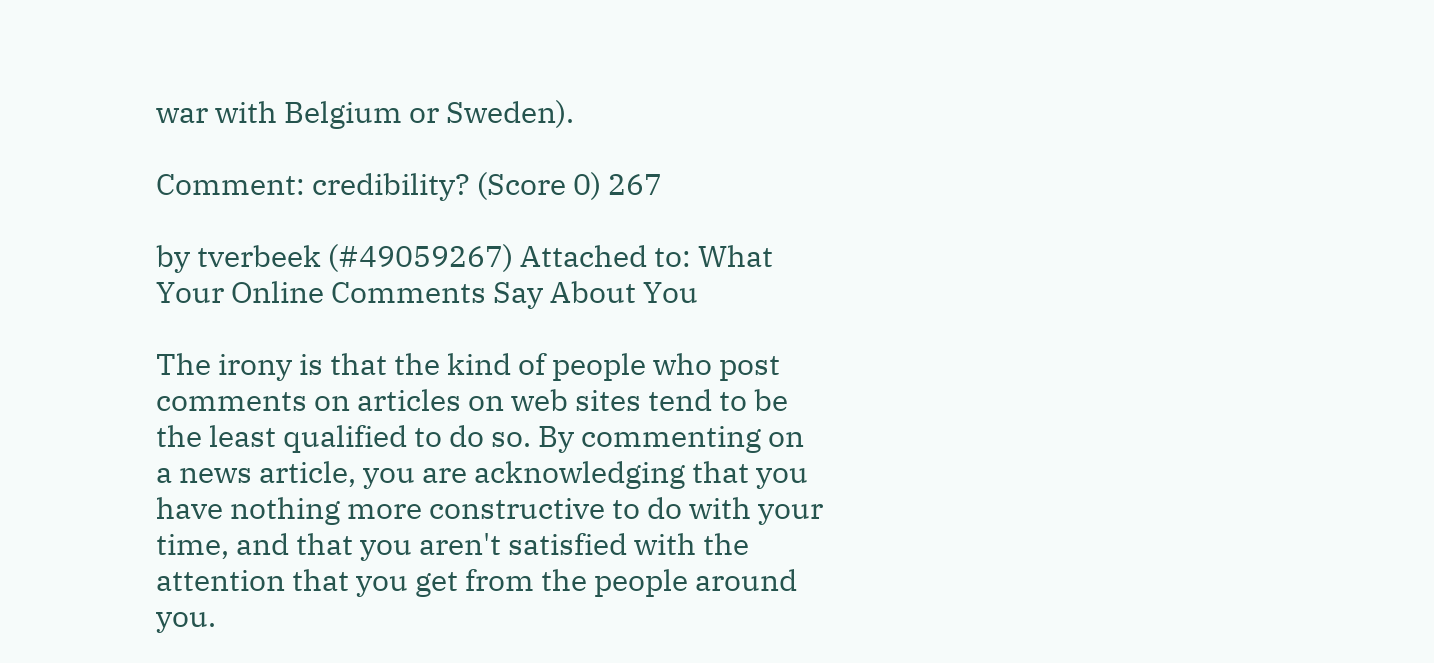war with Belgium or Sweden).

Comment: credibility? (Score 0) 267

by tverbeek (#49059267) Attached to: What Your Online Comments Say About You

The irony is that the kind of people who post comments on articles on web sites tend to be the least qualified to do so. By commenting on a news article, you are acknowledging that you have nothing more constructive to do with your time, and that you aren't satisfied with the attention that you get from the people around you.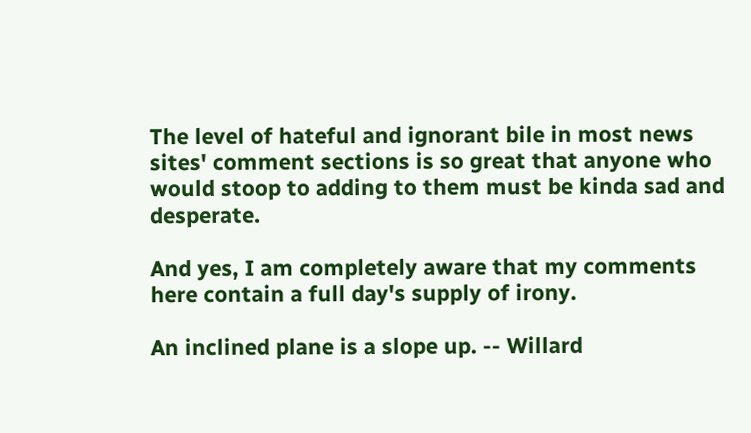The level of hateful and ignorant bile in most news sites' comment sections is so great that anyone who would stoop to adding to them must be kinda sad and desperate.

And yes, I am completely aware that my comments here contain a full day's supply of irony.

An inclined plane is a slope up. -- Willard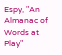Espy, "An Almanac of Words at Play"